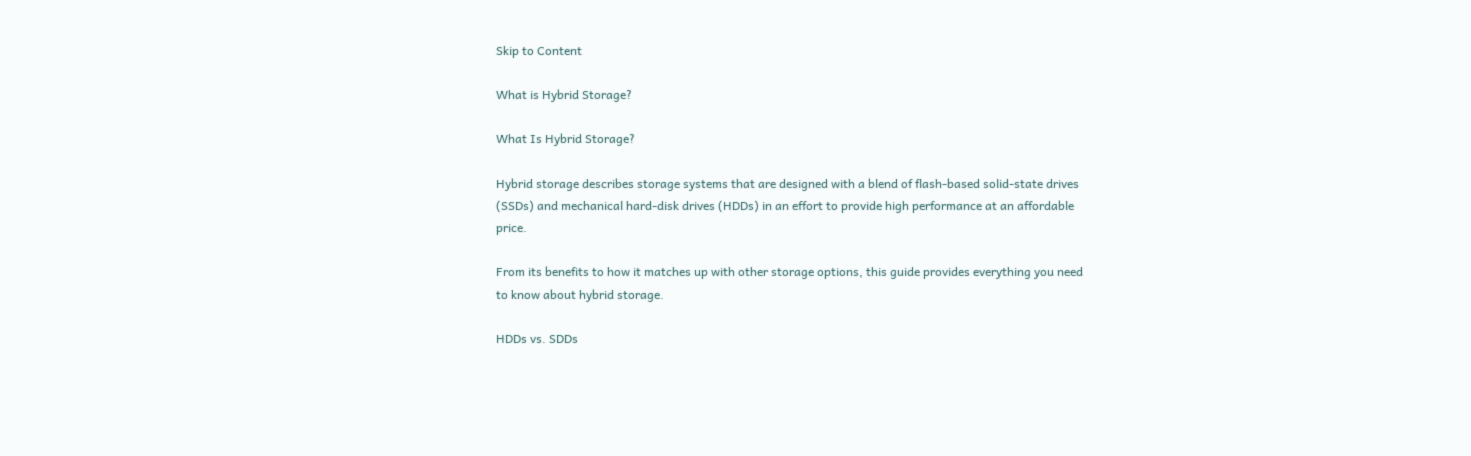Skip to Content

What is Hybrid Storage?

What Is Hybrid Storage?

Hybrid storage describes storage systems that are designed with a blend of flash-based solid-state drives (SSDs) and mechanical hard-disk drives (HDDs) in an effort to provide high performance at an affordable price.

From its benefits to how it matches up with other storage options, this guide provides everything you need to know about hybrid storage.

HDDs vs. SDDs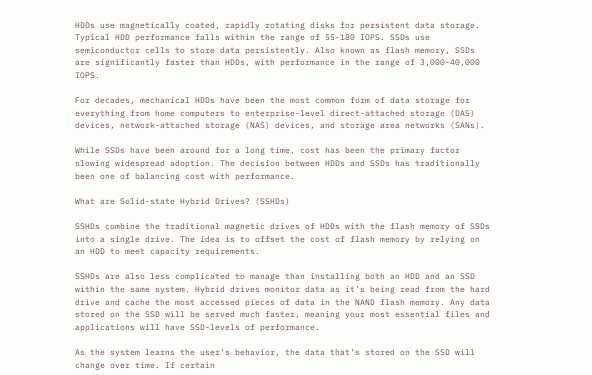HDDs use magnetically coated, rapidly rotating disks for persistent data storage. Typical HDD performance falls within the range of 55-180 IOPS. SSDs use semiconductor cells to store data persistently. Also known as flash memory, SSDs are significantly faster than HDDs, with performance in the range of 3,000-40,000 IOPS.

For decades, mechanical HDDs have been the most common form of data storage for everything from home computers to enterprise-level direct-attached storage (DAS) devices, network-attached storage (NAS) devices, and storage area networks (SANs).

While SSDs have been around for a long time, cost has been the primary factor slowing widespread adoption. The decision between HDDs and SSDs has traditionally been one of balancing cost with performance.

What are Solid-state Hybrid Drives? (SSHDs)

SSHDs combine the traditional magnetic drives of HDDs with the flash memory of SSDs into a single drive. The idea is to offset the cost of flash memory by relying on an HDD to meet capacity requirements.

SSHDs are also less complicated to manage than installing both an HDD and an SSD within the same system. Hybrid drives monitor data as it’s being read from the hard drive and cache the most accessed pieces of data in the NAND flash memory. Any data stored on the SSD will be served much faster, meaning your most essential files and applications will have SSD-levels of performance.

As the system learns the user’s behavior, the data that’s stored on the SSD will change over time. If certain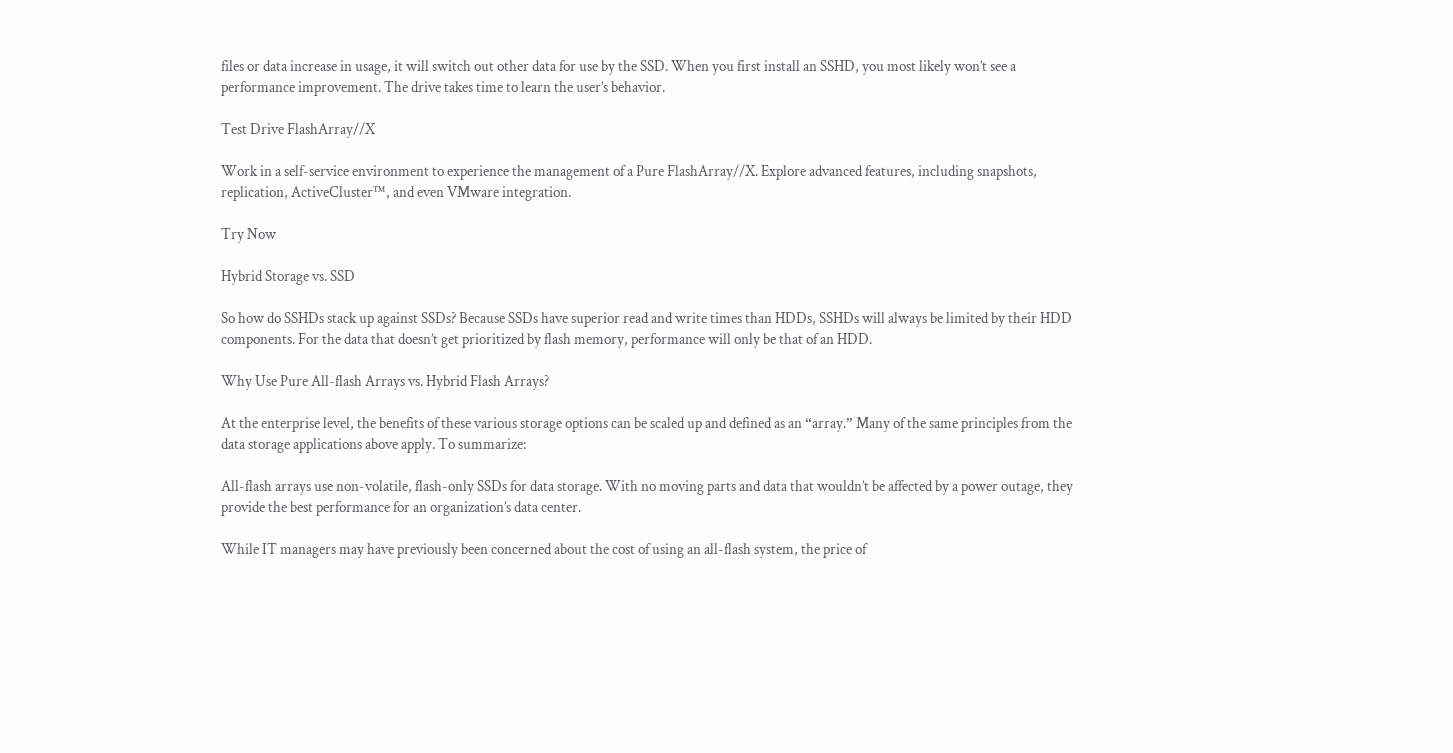files or data increase in usage, it will switch out other data for use by the SSD. When you first install an SSHD, you most likely won’t see a performance improvement. The drive takes time to learn the user’s behavior.

Test Drive FlashArray//X

Work in a self-service environment to experience the management of a Pure FlashArray//X. Explore advanced features, including snapshots, replication, ActiveCluster™, and even VMware integration.

Try Now

Hybrid Storage vs. SSD

So how do SSHDs stack up against SSDs? Because SSDs have superior read and write times than HDDs, SSHDs will always be limited by their HDD components. For the data that doesn’t get prioritized by flash memory, performance will only be that of an HDD.

Why Use Pure All-flash Arrays vs. Hybrid Flash Arrays?

At the enterprise level, the benefits of these various storage options can be scaled up and defined as an “array.” Many of the same principles from the data storage applications above apply. To summarize:

All-flash arrays use non-volatile, flash-only SSDs for data storage. With no moving parts and data that wouldn’t be affected by a power outage, they provide the best performance for an organization’s data center.

While IT managers may have previously been concerned about the cost of using an all-flash system, the price of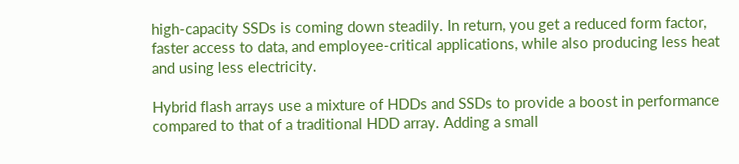high-capacity SSDs is coming down steadily. In return, you get a reduced form factor, faster access to data, and employee-critical applications, while also producing less heat and using less electricity.

Hybrid flash arrays use a mixture of HDDs and SSDs to provide a boost in performance compared to that of a traditional HDD array. Adding a small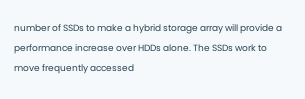number of SSDs to make a hybrid storage array will provide a performance increase over HDDs alone. The SSDs work to move frequently accessed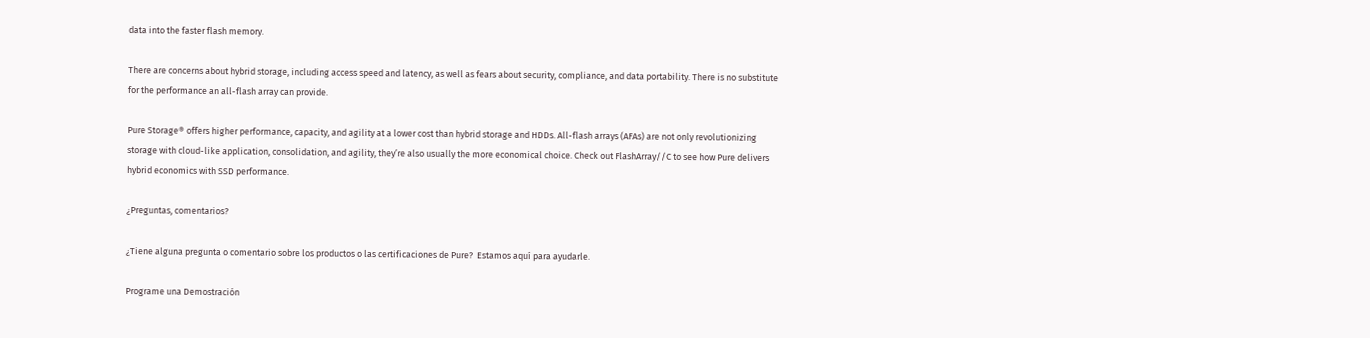data into the faster flash memory.

There are concerns about hybrid storage, including access speed and latency, as well as fears about security, compliance, and data portability. There is no substitute for the performance an all-flash array can provide.

Pure Storage® offers higher performance, capacity, and agility at a lower cost than hybrid storage and HDDs. All-flash arrays (AFAs) are not only revolutionizing storage with cloud-like application, consolidation, and agility, they’re also usually the more economical choice. Check out FlashArray//C to see how Pure delivers hybrid economics with SSD performance.

¿Preguntas, comentarios?

¿Tiene alguna pregunta o comentario sobre los productos o las certificaciones de Pure?  Estamos aquí para ayudarle.

Programe una Demostración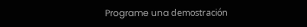Programe una demostración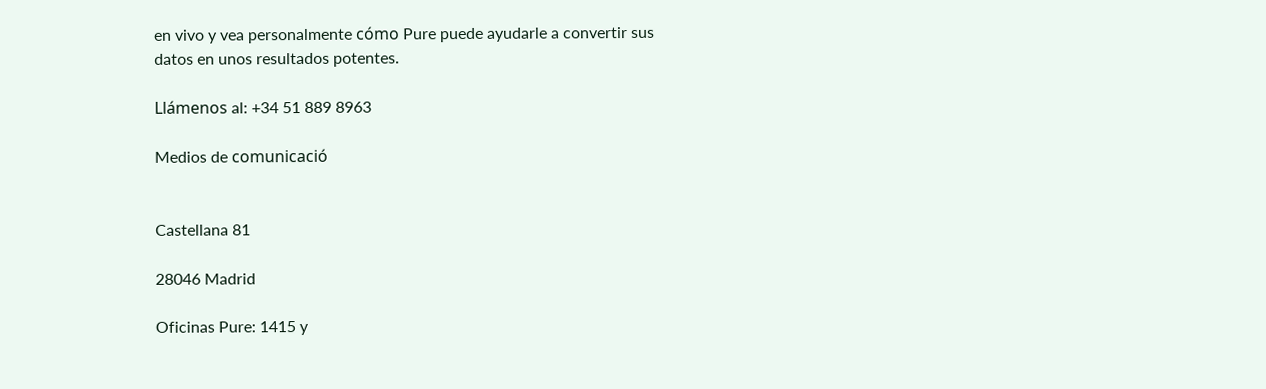en vivo y vea personalmente cómo Pure puede ayudarle a convertir sus datos en unos resultados potentes.

Llámenos al: +34 51 889 8963

Medios de comunicació


Castellana 81

28046 Madrid

Oficinas Pure: 1415 y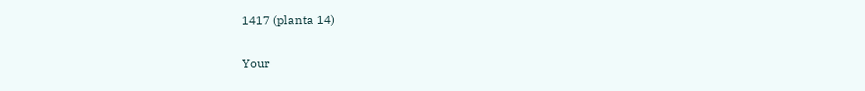1417 (planta 14)

Your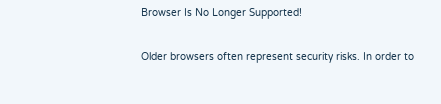Browser Is No Longer Supported!

Older browsers often represent security risks. In order to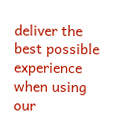deliver the best possible experience when using our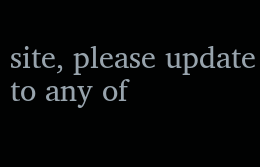site, please update to any of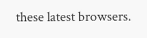these latest browsers.